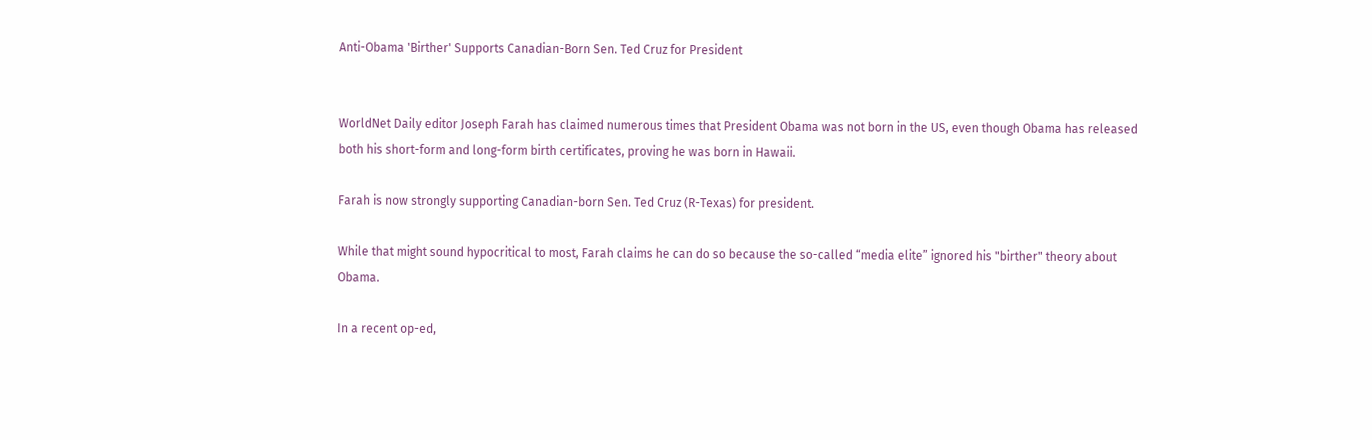Anti-Obama 'Birther' Supports Canadian-Born Sen. Ted Cruz for President


WorldNet Daily editor Joseph Farah has claimed numerous times that President Obama was not born in the US, even though Obama has released both his short-form and long-form birth certificates, proving he was born in Hawaii.

Farah is now strongly supporting Canadian-born Sen. Ted Cruz (R-Texas) for president.

While that might sound hypocritical to most, Farah claims he can do so because the so-called “media elite” ignored his "birther" theory about Obama.

In a recent op-ed,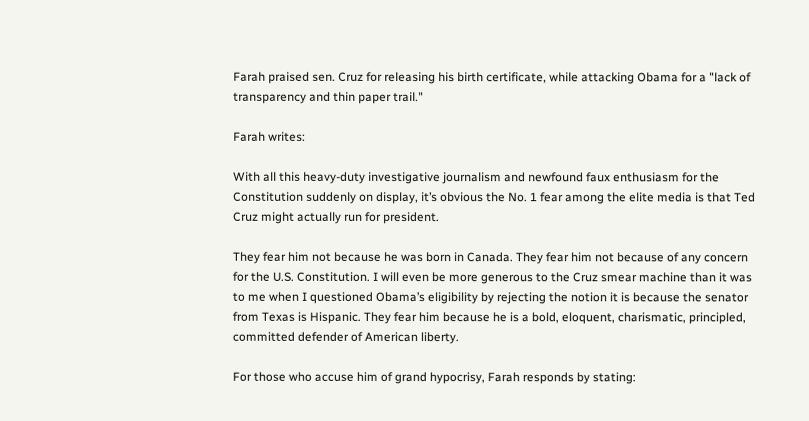Farah praised sen. Cruz for releasing his birth certificate, while attacking Obama for a "lack of transparency and thin paper trail."

Farah writes:

With all this heavy-duty investigative journalism and newfound faux enthusiasm for the Constitution suddenly on display, it’s obvious the No. 1 fear among the elite media is that Ted Cruz might actually run for president.

They fear him not because he was born in Canada. They fear him not because of any concern for the U.S. Constitution. I will even be more generous to the Cruz smear machine than it was to me when I questioned Obama’s eligibility by rejecting the notion it is because the senator from Texas is Hispanic. They fear him because he is a bold, eloquent, charismatic, principled, committed defender of American liberty.

For those who accuse him of grand hypocrisy, Farah responds by stating: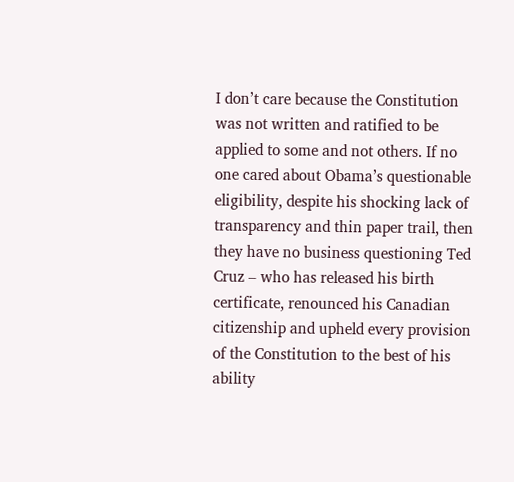I don’t care because the Constitution was not written and ratified to be applied to some and not others. If no one cared about Obama’s questionable eligibility, despite his shocking lack of transparency and thin paper trail, then they have no business questioning Ted Cruz – who has released his birth certificate, renounced his Canadian citizenship and upheld every provision of the Constitution to the best of his ability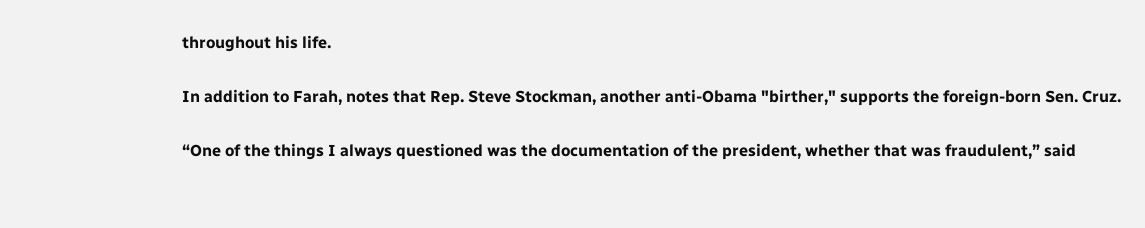throughout his life.

In addition to Farah, notes that Rep. Steve Stockman, another anti-Obama "birther," supports the foreign-born Sen. Cruz.

“One of the things I always questioned was the documentation of the president, whether that was fraudulent,” said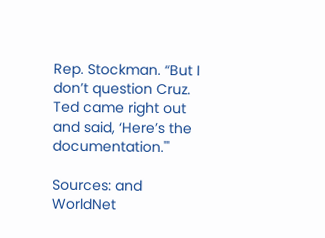Rep. Stockman. “But I don’t question Cruz. Ted came right out and said, ‘Here’s the documentation.'"

Sources: and WorldNet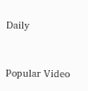Daily


Popular Video